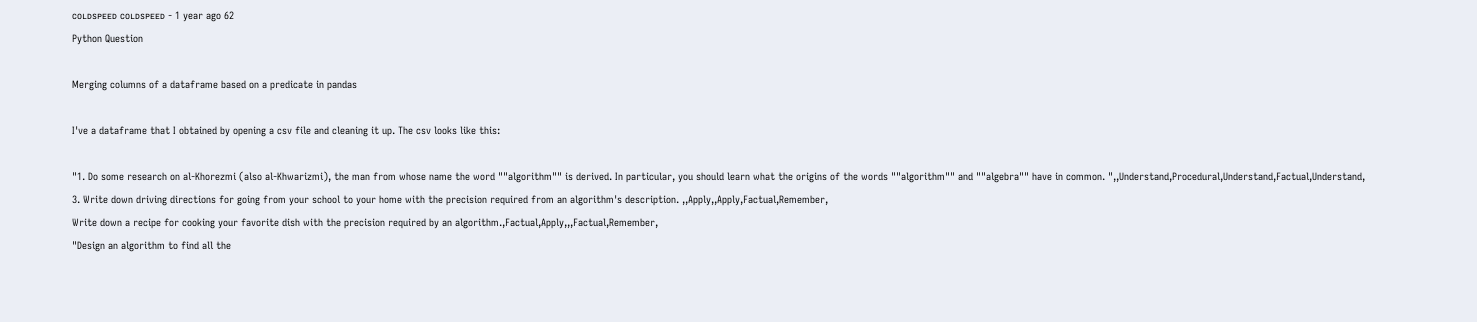cᴏʟᴅsᴘᴇᴇᴅ cᴏʟᴅsᴘᴇᴇᴅ - 1 year ago 62
Python Question

Merging columns of a dataframe based on a predicate in pandas

I've a dataframe that I obtained by opening a csv file and cleaning it up. The csv looks like this:

"1. Do some research on al-Khorezmi (also al-Khwarizmi), the man from whose name the word ""algorithm"" is derived. In particular, you should learn what the origins of the words ""algorithm"" and ""algebra"" have in common. ",,Understand,Procedural,Understand,Factual,Understand,
3. Write down driving directions for going from your school to your home with the precision required from an algorithm's description. ,,Apply,,Apply,Factual,Remember,
Write down a recipe for cooking your favorite dish with the precision required by an algorithm.,Factual,Apply,,,Factual,Remember,
"Design an algorithm to find all the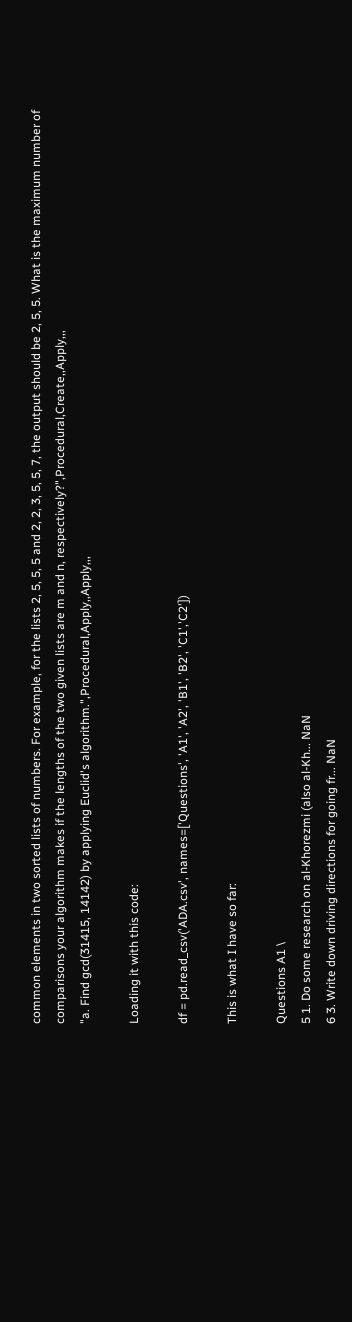common elements in two sorted lists of numbers. For example, for the lists 2, 5, 5, 5 and 2, 2, 3, 5, 5, 7, the output should be 2, 5, 5. What is the maximum number of comparisons your algorithm makes if the lengths of the two given lists are m and n, respectively?",Procedural,Create,,Apply,,,
"a. Find gcd(31415, 14142) by applying Euclid's algorithm.",Procedural,Apply,,Apply,,,

Loading it with this code:

df = pd.read_csv('ADA.csv', names=['Questions', 'A1', 'A2', 'B1', 'B2', 'C1','C2'])

This is what I have so far:

Questions A1 \
5 1. Do some research on al-Khorezmi (also al-Kh... NaN
6 3. Write down driving directions for going fr... NaN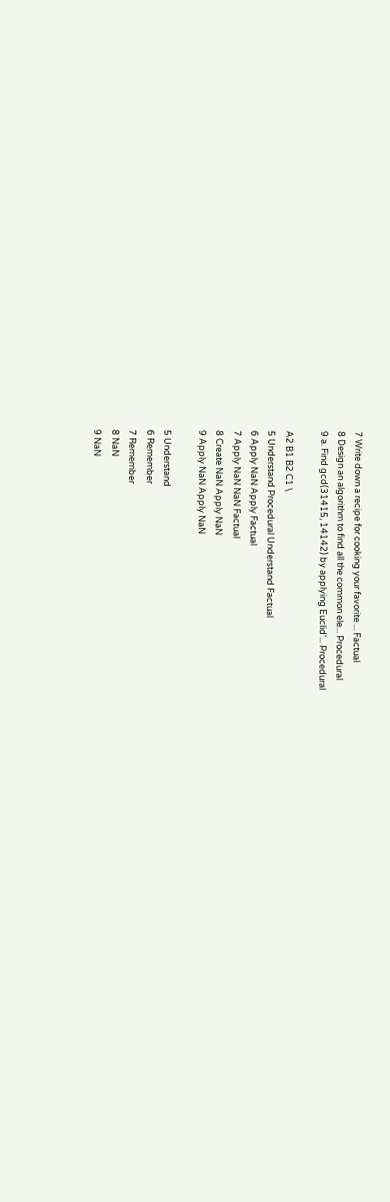7 Write down a recipe for cooking your favorite ... Factual
8 Design an algorithm to find all the common ele... Procedural
9 a. Find gcd(31415, 14142) by applying Euclid'... Procedural

A2 B1 B2 C1 \
5 Understand Procedural Understand Factual
6 Apply NaN Apply Factual
7 Apply NaN NaN Factual
8 Create NaN Apply NaN
9 Apply NaN Apply NaN

5 Understand
6 Remember
7 Remember
8 NaN
9 NaN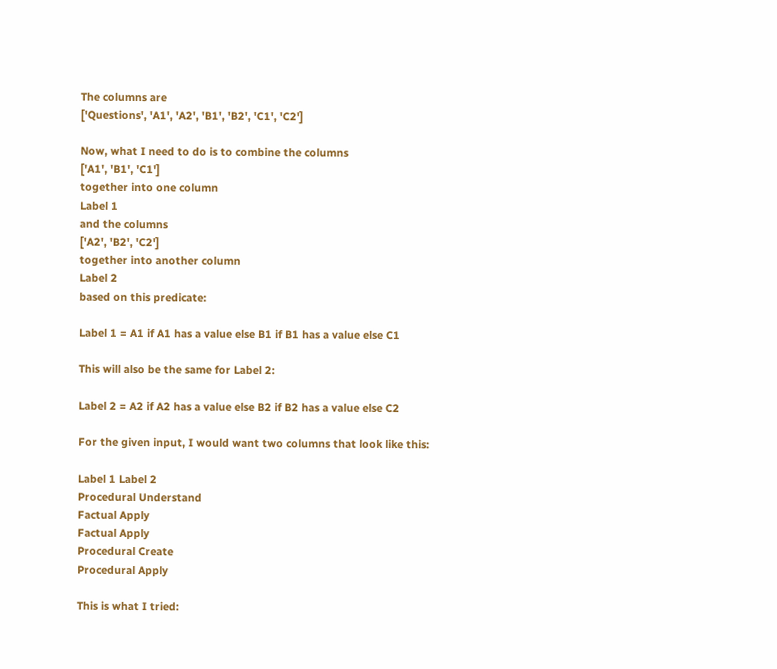The columns are
['Questions', 'A1', 'A2', 'B1', 'B2', 'C1', 'C2']

Now, what I need to do is to combine the columns
['A1', 'B1', 'C1']
together into one column
Label 1
and the columns
['A2', 'B2', 'C2']
together into another column
Label 2
based on this predicate:

Label 1 = A1 if A1 has a value else B1 if B1 has a value else C1

This will also be the same for Label 2:

Label 2 = A2 if A2 has a value else B2 if B2 has a value else C2

For the given input, I would want two columns that look like this:

Label 1 Label 2
Procedural Understand
Factual Apply
Factual Apply
Procedural Create
Procedural Apply

This is what I tried: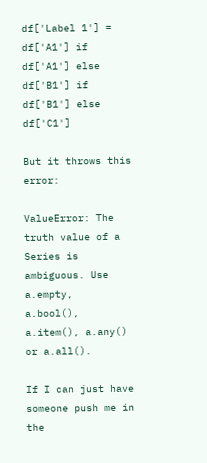df['Label 1'] = df['A1'] if df['A1'] else df['B1'] if df['B1'] else df['C1']

But it throws this error:

ValueError: The truth value of a Series is ambiguous. Use a.empty,
a.bool(), a.item(), a.any() or a.all().

If I can just have someone push me in the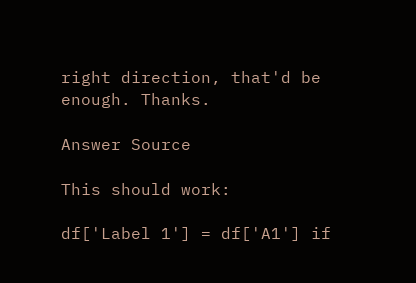right direction, that'd be enough. Thanks.

Answer Source

This should work:

df['Label 1'] = df['A1'] if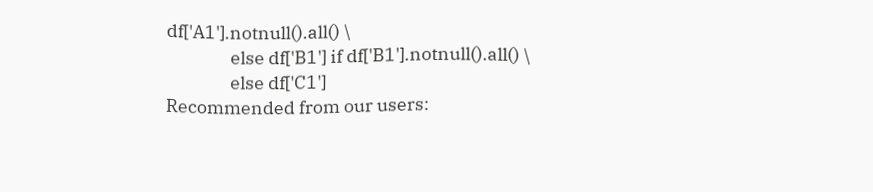df['A1'].notnull().all() \
                else df['B1'] if df['B1'].notnull().all() \
                else df['C1']
Recommended from our users: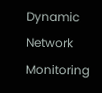Dynamic Network Monitoring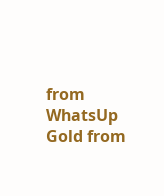from WhatsUp Gold from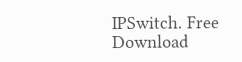IPSwitch. Free Download